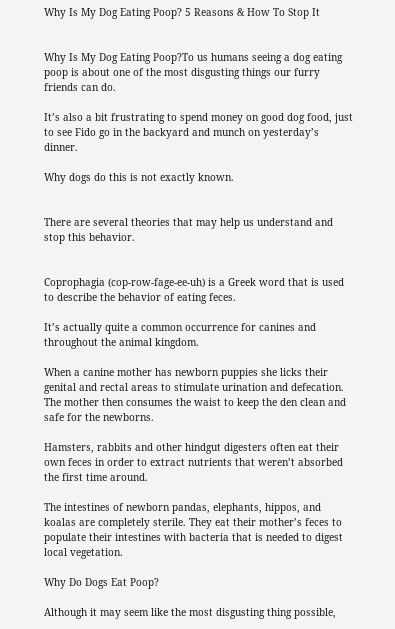Why Is My Dog Eating Poop? 5 Reasons & How To Stop It


Why Is My Dog Eating Poop?To us humans seeing a dog eating poop is about one of the most disgusting things our furry friends can do.

It’s also a bit frustrating to spend money on good dog food, just to see Fido go in the backyard and munch on yesterday’s dinner.

Why dogs do this is not exactly known.


There are several theories that may help us understand and stop this behavior.


Coprophagia (cop-row-fage-ee-uh) is a Greek word that is used to describe the behavior of eating feces.

It’s actually quite a common occurrence for canines and throughout the animal kingdom.

When a canine mother has newborn puppies she licks their genital and rectal areas to stimulate urination and defecation. The mother then consumes the waist to keep the den clean and safe for the newborns.

Hamsters, rabbits and other hindgut digesters often eat their own feces in order to extract nutrients that weren’t absorbed the first time around.

The intestines of newborn pandas, elephants, hippos, and koalas are completely sterile. They eat their mother’s feces to populate their intestines with bacteria that is needed to digest local vegetation.

Why Do Dogs Eat Poop?

Although it may seem like the most disgusting thing possible,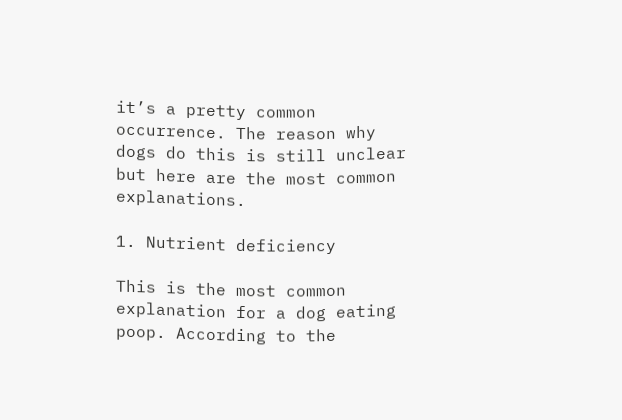it’s a pretty common occurrence. The reason why dogs do this is still unclear but here are the most common explanations.

1. Nutrient deficiency

This is the most common explanation for a dog eating poop. According to the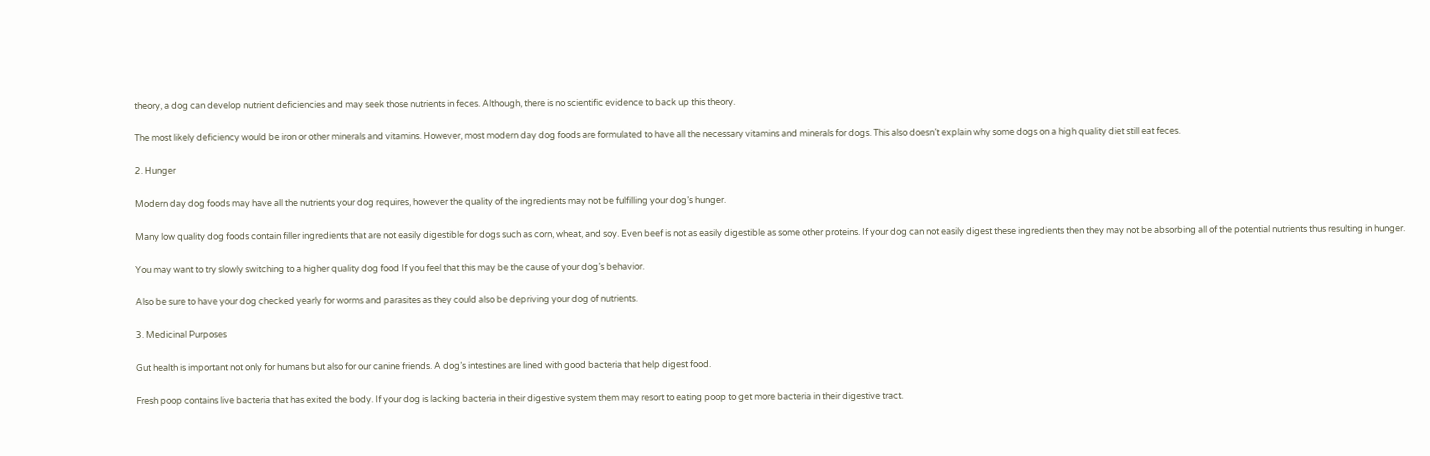theory, a dog can develop nutrient deficiencies and may seek those nutrients in feces. Although, there is no scientific evidence to back up this theory.

The most likely deficiency would be iron or other minerals and vitamins. However, most modern day dog foods are formulated to have all the necessary vitamins and minerals for dogs. This also doesn’t explain why some dogs on a high quality diet still eat feces.

2. Hunger

Modern day dog foods may have all the nutrients your dog requires, however the quality of the ingredients may not be fulfilling your dog’s hunger.

Many low quality dog foods contain filler ingredients that are not easily digestible for dogs such as corn, wheat, and soy. Even beef is not as easily digestible as some other proteins. If your dog can not easily digest these ingredients then they may not be absorbing all of the potential nutrients thus resulting in hunger.

You may want to try slowly switching to a higher quality dog food If you feel that this may be the cause of your dog’s behavior.

Also be sure to have your dog checked yearly for worms and parasites as they could also be depriving your dog of nutrients.

3. Medicinal Purposes

Gut health is important not only for humans but also for our canine friends. A dog’s intestines are lined with good bacteria that help digest food.

Fresh poop contains live bacteria that has exited the body. If your dog is lacking bacteria in their digestive system them may resort to eating poop to get more bacteria in their digestive tract.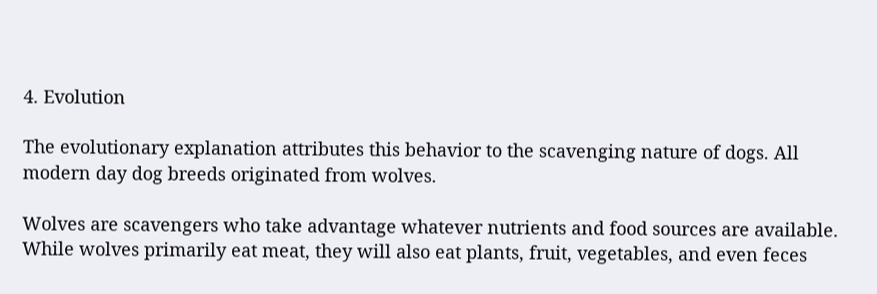4. Evolution

The evolutionary explanation attributes this behavior to the scavenging nature of dogs. All modern day dog breeds originated from wolves.

Wolves are scavengers who take advantage whatever nutrients and food sources are available. While wolves primarily eat meat, they will also eat plants, fruit, vegetables, and even feces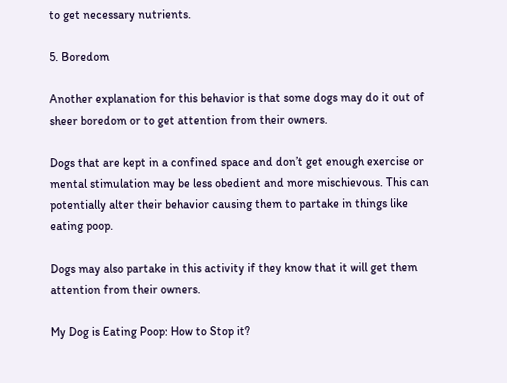to get necessary nutrients.

5. Boredom

Another explanation for this behavior is that some dogs may do it out of sheer boredom or to get attention from their owners.

Dogs that are kept in a confined space and don’t get enough exercise or mental stimulation may be less obedient and more mischievous. This can potentially alter their behavior causing them to partake in things like eating poop.

Dogs may also partake in this activity if they know that it will get them attention from their owners.

My Dog is Eating Poop: How to Stop it?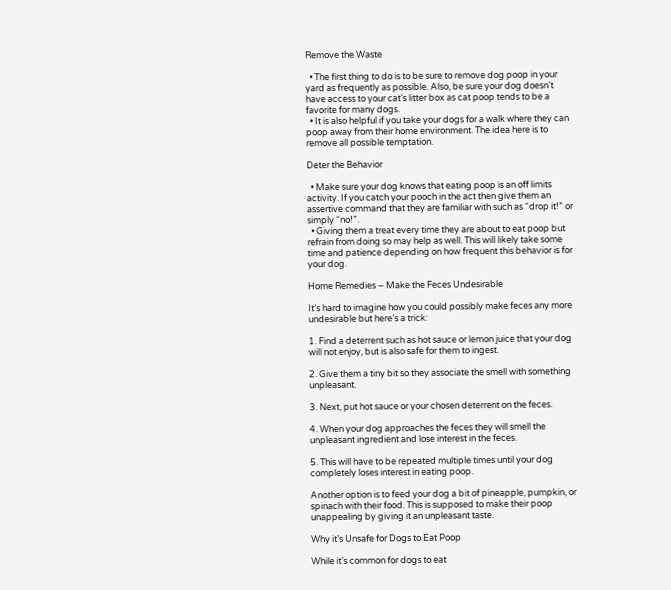Remove the Waste

  • The first thing to do is to be sure to remove dog poop in your yard as frequently as possible. Also, be sure your dog doesn’t have access to your cat’s litter box as cat poop tends to be a favorite for many dogs.
  • It is also helpful if you take your dogs for a walk where they can poop away from their home environment. The idea here is to remove all possible temptation.

Deter the Behavior

  • Make sure your dog knows that eating poop is an off limits activity. If you catch your pooch in the act then give them an assertive command that they are familiar with such as “drop it!” or simply “no!”.
  • Giving them a treat every time they are about to eat poop but refrain from doing so may help as well. This will likely take some time and patience depending on how frequent this behavior is for your dog.

Home Remedies – Make the Feces Undesirable

It’s hard to imagine how you could possibly make feces any more undesirable but here’s a trick:

1. Find a deterrent such as hot sauce or lemon juice that your dog will not enjoy, but is also safe for them to ingest.

2. Give them a tiny bit so they associate the smell with something unpleasant.

3. Next, put hot sauce or your chosen deterrent on the feces.

4. When your dog approaches the feces they will smell the unpleasant ingredient and lose interest in the feces.

5. This will have to be repeated multiple times until your dog completely loses interest in eating poop.

Another option is to feed your dog a bit of pineapple, pumpkin, or spinach with their food. This is supposed to make their poop unappealing by giving it an unpleasant taste.

Why it’s Unsafe for Dogs to Eat Poop

While it’s common for dogs to eat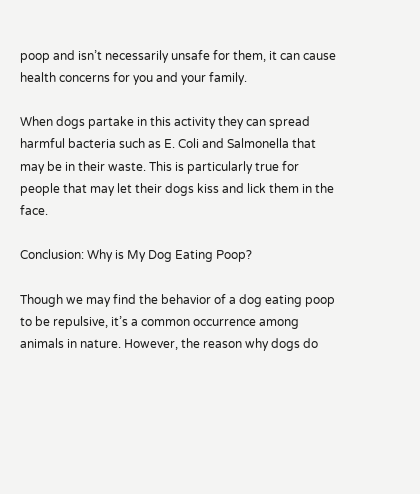poop and isn’t necessarily unsafe for them, it can cause health concerns for you and your family.

When dogs partake in this activity they can spread harmful bacteria such as E. Coli and Salmonella that may be in their waste. This is particularly true for people that may let their dogs kiss and lick them in the face.

Conclusion: Why is My Dog Eating Poop?

Though we may find the behavior of a dog eating poop to be repulsive, it’s a common occurrence among animals in nature. However, the reason why dogs do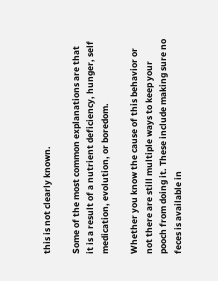this is not clearly known.

Some of the most common explanations are that it is a result of a nutrient deficiency, hunger, self medication, evolution, or boredom.

Whether you know the cause of this behavior or not there are still multiple ways to keep your pooch from doing it. These include making sure no feces is available in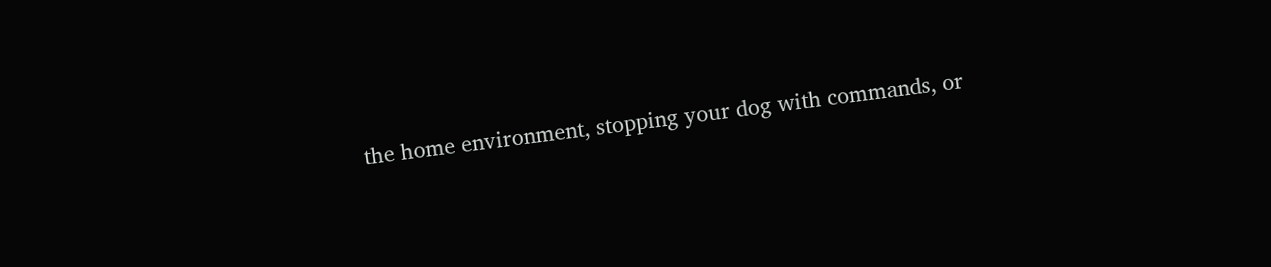the home environment, stopping your dog with commands, or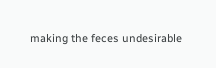making the feces undesirable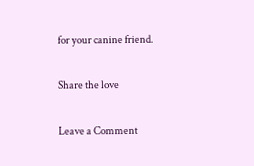for your canine friend.

Share the love

Leave a Comment